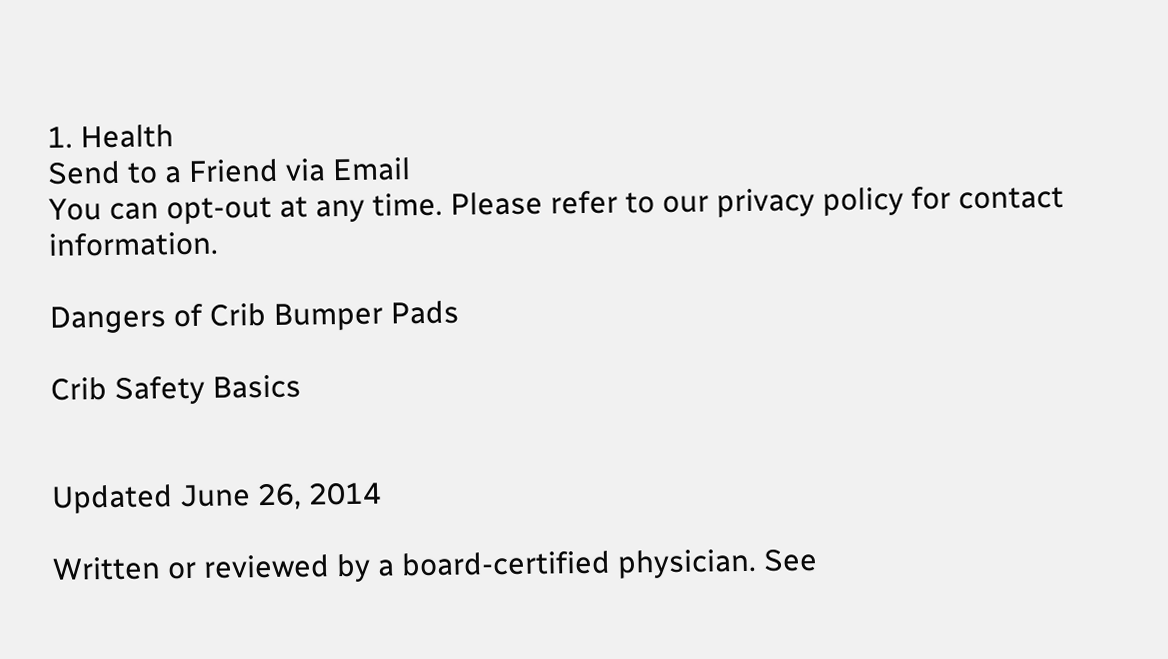1. Health
Send to a Friend via Email
You can opt-out at any time. Please refer to our privacy policy for contact information.

Dangers of Crib Bumper Pads

Crib Safety Basics


Updated June 26, 2014

Written or reviewed by a board-certified physician. See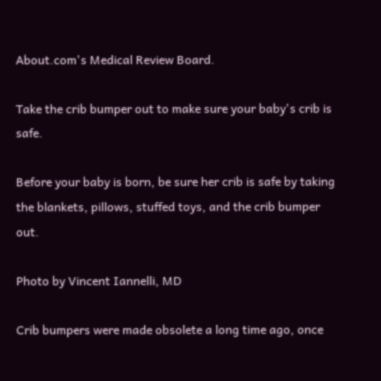About.com's Medical Review Board.

Take the crib bumper out to make sure your baby's crib is safe.

Before your baby is born, be sure her crib is safe by taking the blankets, pillows, stuffed toys, and the crib bumper out.

Photo by Vincent Iannelli, MD

Crib bumpers were made obsolete a long time ago, once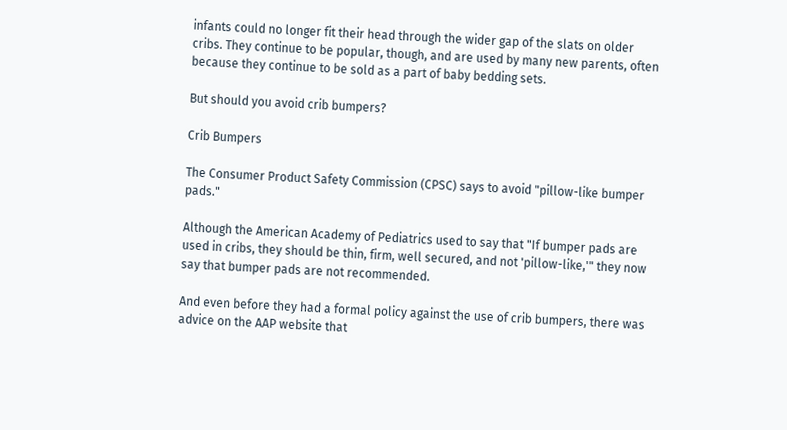infants could no longer fit their head through the wider gap of the slats on older cribs. They continue to be popular, though, and are used by many new parents, often because they continue to be sold as a part of baby bedding sets.

But should you avoid crib bumpers?

Crib Bumpers

The Consumer Product Safety Commission (CPSC) says to avoid "pillow-like bumper pads."

Although the American Academy of Pediatrics used to say that "If bumper pads are used in cribs, they should be thin, firm, well secured, and not 'pillow-like,'" they now say that bumper pads are not recommended.

And even before they had a formal policy against the use of crib bumpers, there was advice on the AAP website that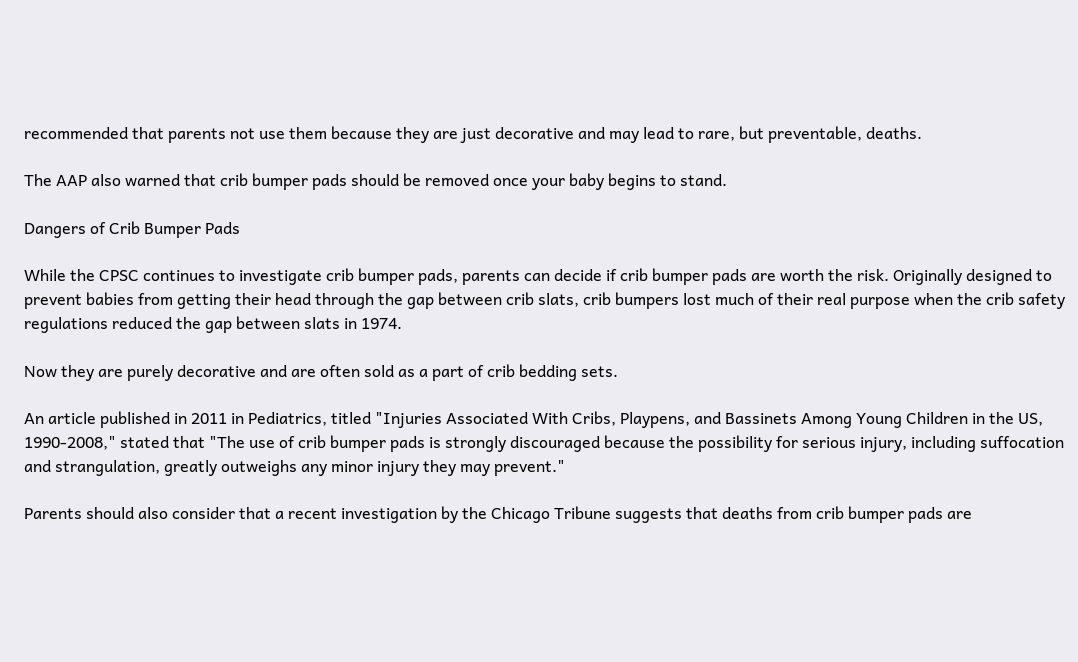recommended that parents not use them because they are just decorative and may lead to rare, but preventable, deaths.

The AAP also warned that crib bumper pads should be removed once your baby begins to stand.

Dangers of Crib Bumper Pads

While the CPSC continues to investigate crib bumper pads, parents can decide if crib bumper pads are worth the risk. Originally designed to prevent babies from getting their head through the gap between crib slats, crib bumpers lost much of their real purpose when the crib safety regulations reduced the gap between slats in 1974.

Now they are purely decorative and are often sold as a part of crib bedding sets.

An article published in 2011 in Pediatrics, titled "Injuries Associated With Cribs, Playpens, and Bassinets Among Young Children in the US, 1990-2008," stated that "The use of crib bumper pads is strongly discouraged because the possibility for serious injury, including suffocation and strangulation, greatly outweighs any minor injury they may prevent."

Parents should also consider that a recent investigation by the Chicago Tribune suggests that deaths from crib bumper pads are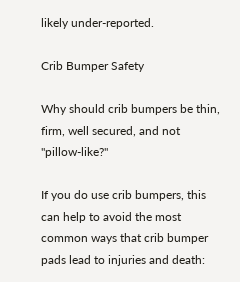likely under-reported.

Crib Bumper Safety

Why should crib bumpers be thin, firm, well secured, and not "pillow-like?"

If you do use crib bumpers, this can help to avoid the most common ways that crib bumper pads lead to injuries and death: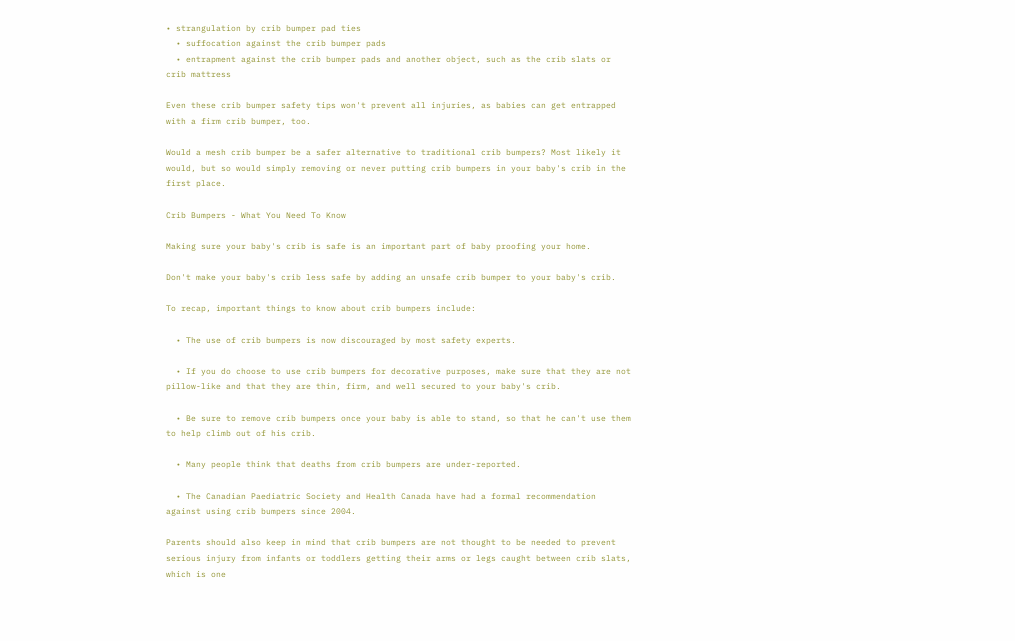• strangulation by crib bumper pad ties
  • suffocation against the crib bumper pads
  • entrapment against the crib bumper pads and another object, such as the crib slats or crib mattress

Even these crib bumper safety tips won't prevent all injuries, as babies can get entrapped with a firm crib bumper, too.

Would a mesh crib bumper be a safer alternative to traditional crib bumpers? Most likely it would, but so would simply removing or never putting crib bumpers in your baby's crib in the first place.

Crib Bumpers - What You Need To Know

Making sure your baby's crib is safe is an important part of baby proofing your home.

Don't make your baby's crib less safe by adding an unsafe crib bumper to your baby's crib.

To recap, important things to know about crib bumpers include:

  • The use of crib bumpers is now discouraged by most safety experts.

  • If you do choose to use crib bumpers for decorative purposes, make sure that they are not pillow-like and that they are thin, firm, and well secured to your baby's crib.

  • Be sure to remove crib bumpers once your baby is able to stand, so that he can't use them to help climb out of his crib.

  • Many people think that deaths from crib bumpers are under-reported.

  • The Canadian Paediatric Society and Health Canada have had a formal recommendation against using crib bumpers since 2004.

Parents should also keep in mind that crib bumpers are not thought to be needed to prevent serious injury from infants or toddlers getting their arms or legs caught between crib slats, which is one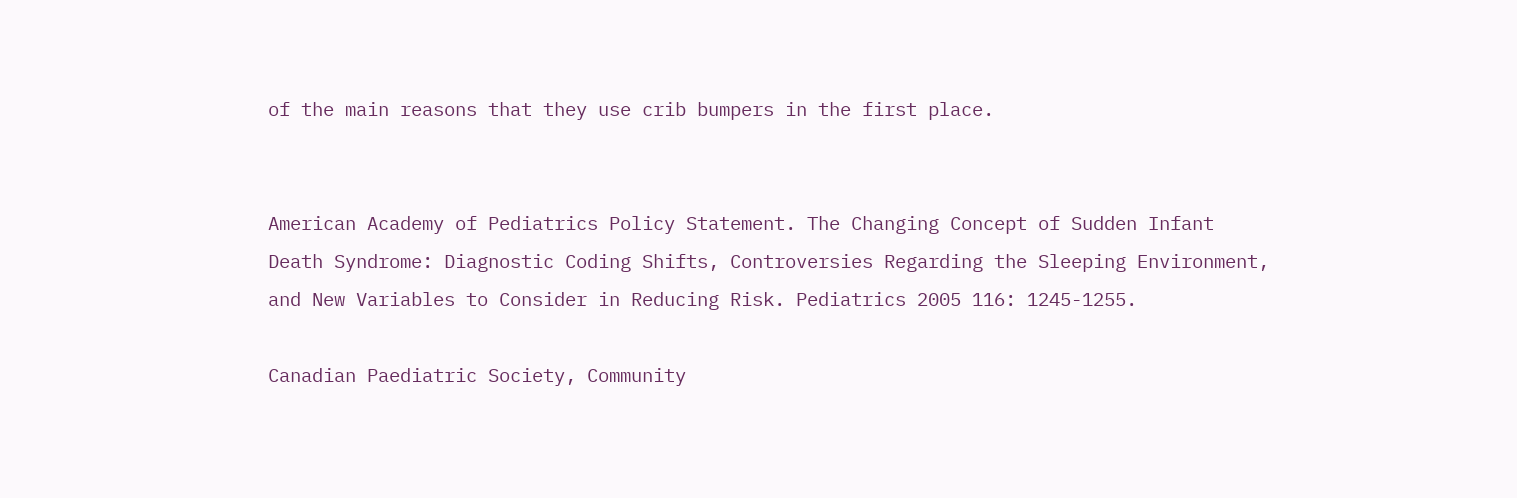of the main reasons that they use crib bumpers in the first place.


American Academy of Pediatrics Policy Statement. The Changing Concept of Sudden Infant Death Syndrome: Diagnostic Coding Shifts, Controversies Regarding the Sleeping Environment, and New Variables to Consider in Reducing Risk. Pediatrics 2005 116: 1245-1255.

Canadian Paediatric Society, Community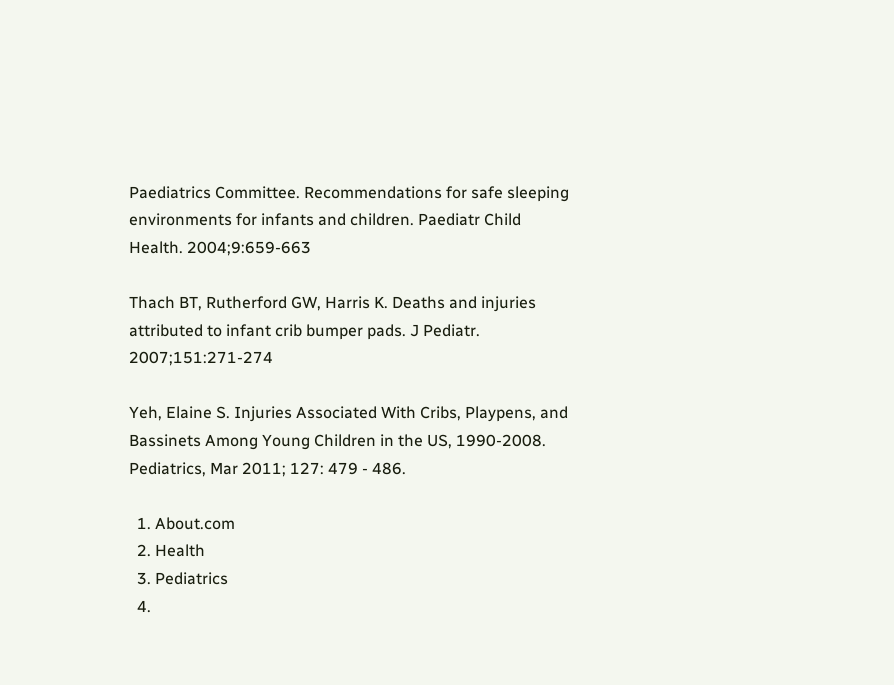Paediatrics Committee. Recommendations for safe sleeping environments for infants and children. Paediatr Child Health. 2004;9:659-663

Thach BT, Rutherford GW, Harris K. Deaths and injuries attributed to infant crib bumper pads. J Pediatr. 2007;151:271-274

Yeh, Elaine S. Injuries Associated With Cribs, Playpens, and Bassinets Among Young Children in the US, 1990-2008. Pediatrics, Mar 2011; 127: 479 - 486.

  1. About.com
  2. Health
  3. Pediatrics
  4.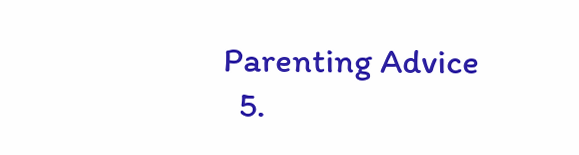Parenting Advice
  5.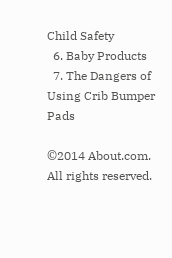Child Safety
  6. Baby Products
  7. The Dangers of Using Crib Bumper Pads

©2014 About.com. All rights reserved.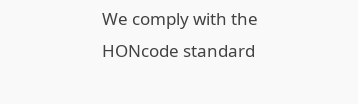We comply with the HONcode standard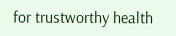for trustworthy health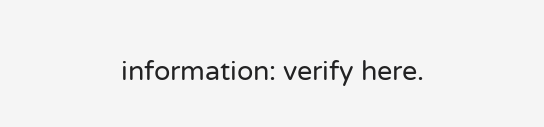information: verify here.